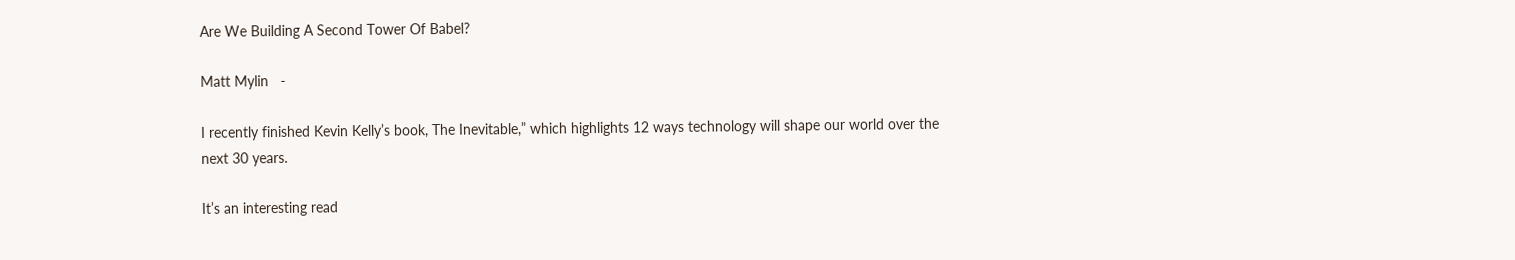Are We Building A Second Tower Of Babel?

Matt Mylin   -

I recently finished Kevin Kelly’s book, The Inevitable,” which highlights 12 ways technology will shape our world over the next 30 years.

It’s an interesting read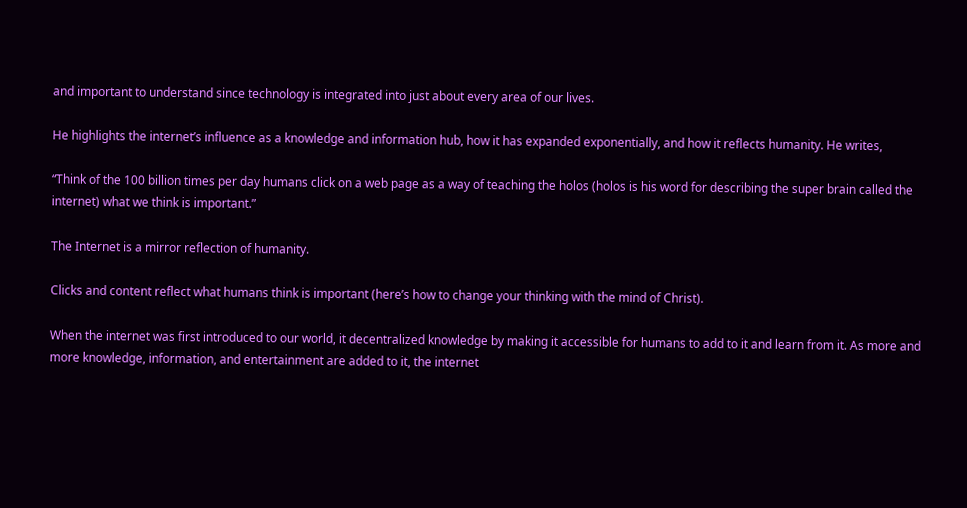and important to understand since technology is integrated into just about every area of our lives.

He highlights the internet’s influence as a knowledge and information hub, how it has expanded exponentially, and how it reflects humanity. He writes,

“Think of the 100 billion times per day humans click on a web page as a way of teaching the holos (holos is his word for describing the super brain called the internet) what we think is important.”

The Internet is a mirror reflection of humanity.

Clicks and content reflect what humans think is important (here’s how to change your thinking with the mind of Christ).

When the internet was first introduced to our world, it decentralized knowledge by making it accessible for humans to add to it and learn from it. As more and more knowledge, information, and entertainment are added to it, the internet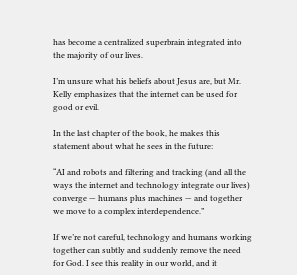has become a centralized superbrain integrated into the majority of our lives.

I’m unsure what his beliefs about Jesus are, but Mr. Kelly emphasizes that the internet can be used for good or evil.

In the last chapter of the book, he makes this statement about what he sees in the future:

“AI and robots and filtering and tracking (and all the ways the internet and technology integrate our lives) converge — humans plus machines — and together we move to a complex interdependence.”

If we’re not careful, technology and humans working together can subtly and suddenly remove the need for God. I see this reality in our world, and it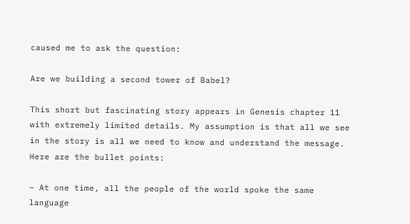caused me to ask the question:

Are we building a second tower of Babel?

This short but fascinating story appears in Genesis chapter 11 with extremely limited details. My assumption is that all we see in the story is all we need to know and understand the message. Here are the bullet points:

– At one time, all the people of the world spoke the same language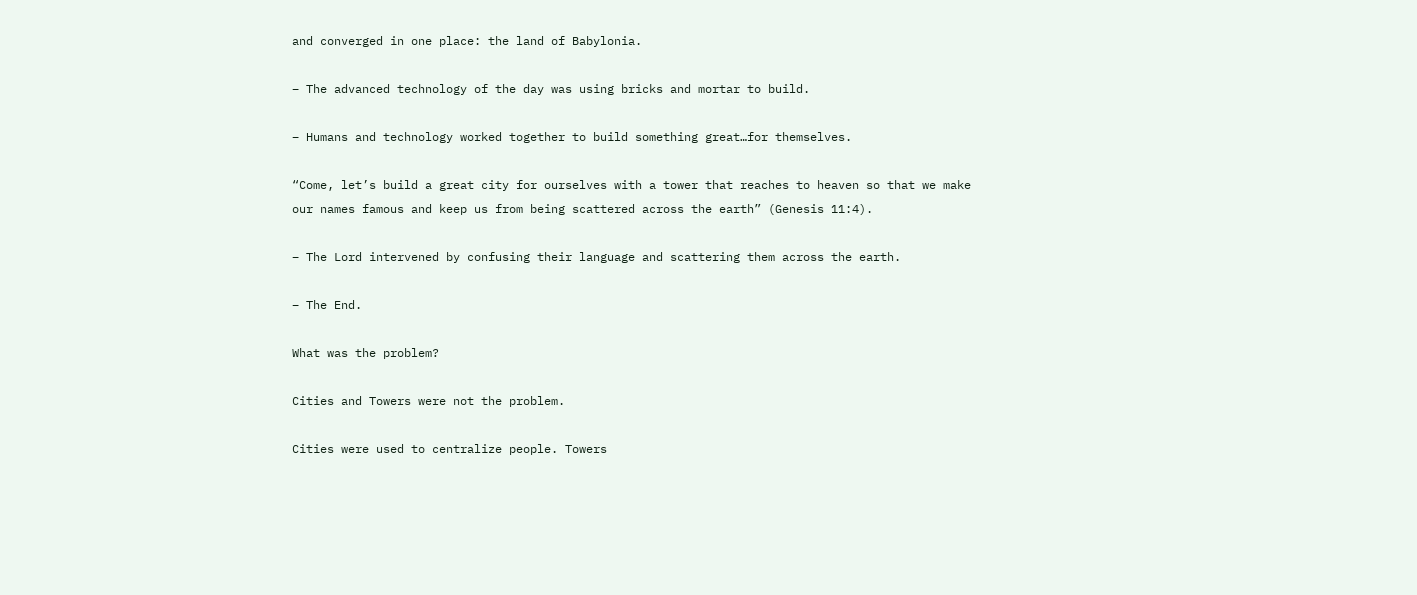and converged in one place: the land of Babylonia.

– The advanced technology of the day was using bricks and mortar to build.

– Humans and technology worked together to build something great…for themselves.

“Come, let’s build a great city for ourselves with a tower that reaches to heaven so that we make our names famous and keep us from being scattered across the earth” (Genesis 11:4).

– The Lord intervened by confusing their language and scattering them across the earth.

– The End.

What was the problem?

Cities and Towers were not the problem.

Cities were used to centralize people. Towers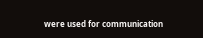were used for communication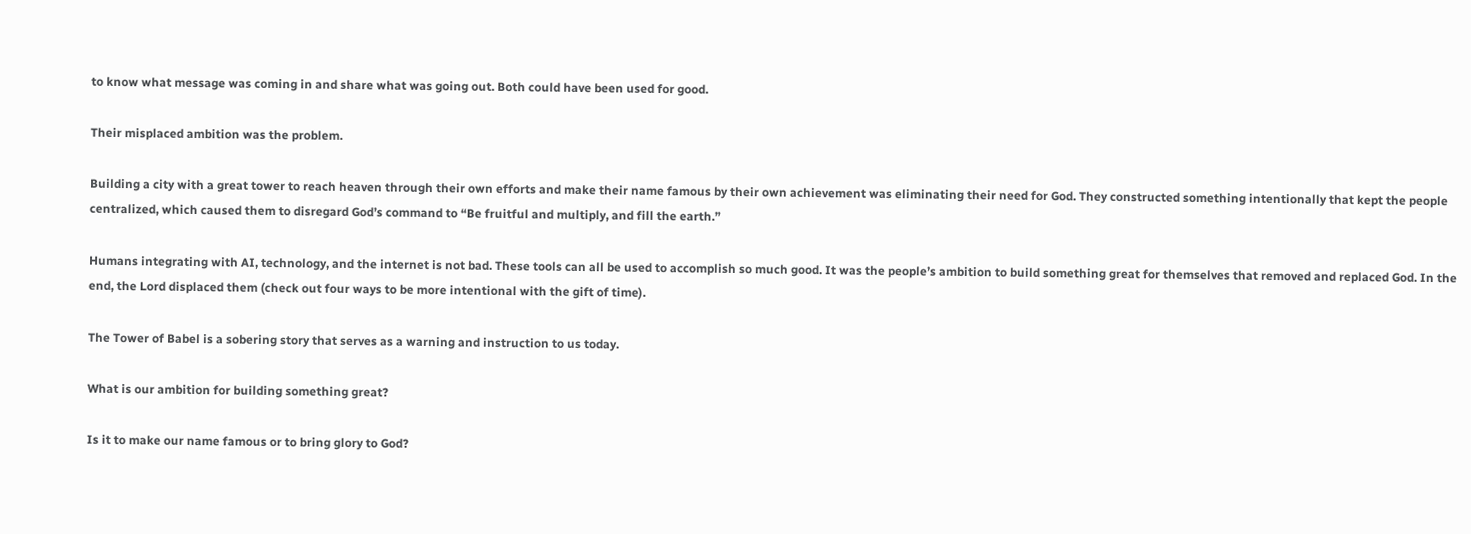to know what message was coming in and share what was going out. Both could have been used for good.

Their misplaced ambition was the problem.

Building a city with a great tower to reach heaven through their own efforts and make their name famous by their own achievement was eliminating their need for God. They constructed something intentionally that kept the people centralized, which caused them to disregard God’s command to “Be fruitful and multiply, and fill the earth.”

Humans integrating with AI, technology, and the internet is not bad. These tools can all be used to accomplish so much good. It was the people’s ambition to build something great for themselves that removed and replaced God. In the end, the Lord displaced them (check out four ways to be more intentional with the gift of time).

The Tower of Babel is a sobering story that serves as a warning and instruction to us today.

What is our ambition for building something great?

Is it to make our name famous or to bring glory to God?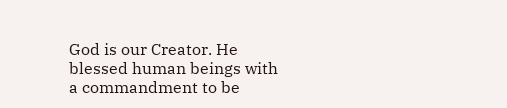God is our Creator. He blessed human beings with a commandment to be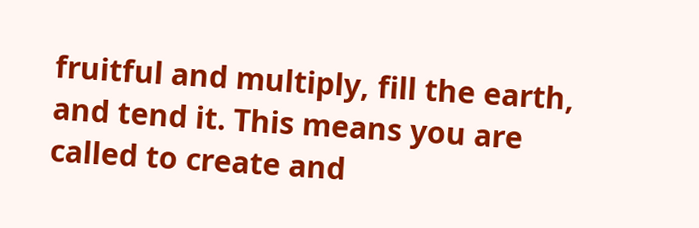fruitful and multiply, fill the earth, and tend it. This means you are called to create and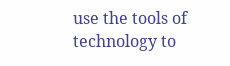use the tools of technology to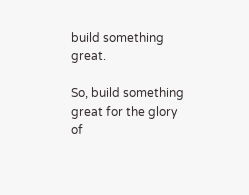build something great.

So, build something great for the glory of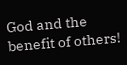God and the benefit of others!